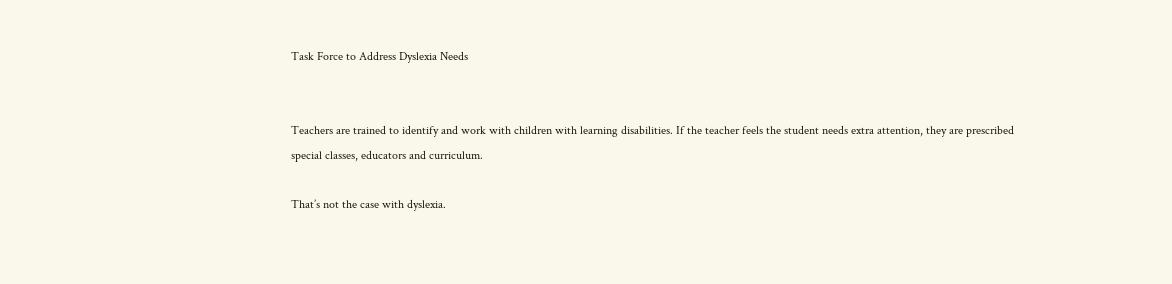Task Force to Address Dyslexia Needs


Teachers are trained to identify and work with children with learning disabilities. If the teacher feels the student needs extra attention, they are prescribed special classes, educators and curriculum.

That’s not the case with dyslexia.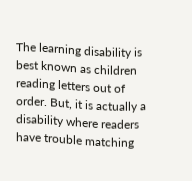The learning disability is best known as children reading letters out of order. But, it is actually a disability where readers have trouble matching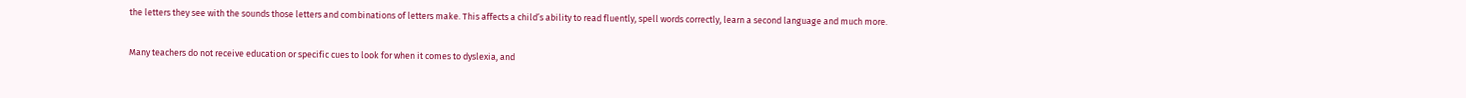the letters they see with the sounds those letters and combinations of letters make. This affects a child’s ability to read fluently, spell words correctly, learn a second language and much more.

Many teachers do not receive education or specific cues to look for when it comes to dyslexia, and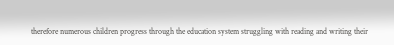therefore numerous children progress through the education system struggling with reading and writing their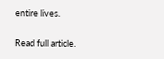entire lives.

Read full article.